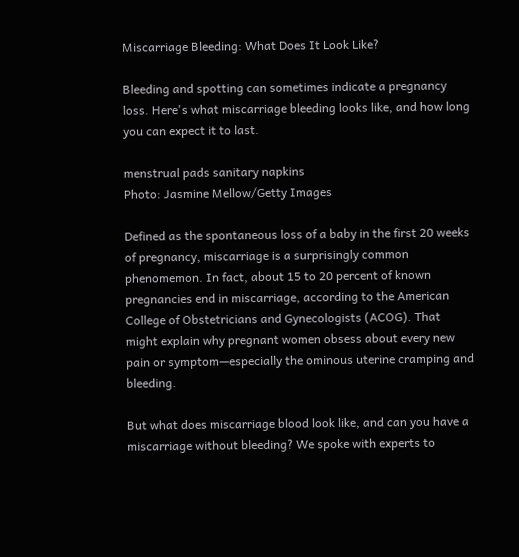Miscarriage Bleeding: What Does It Look Like?

Bleeding and spotting can sometimes indicate a pregnancy loss. Here's what miscarriage bleeding looks like, and how long you can expect it to last.

menstrual pads sanitary napkins
Photo: Jasmine Mellow/Getty Images

Defined as the spontaneous loss of a baby in the first 20 weeks of pregnancy, miscarriage is a surprisingly common phenomemon. In fact, about 15 to 20 percent of known pregnancies end in miscarriage, according to the American College of Obstetricians and Gynecologists (ACOG). That might explain why pregnant women obsess about every new pain or symptom—especially the ominous uterine cramping and bleeding.

But what does miscarriage blood look like, and can you have a miscarriage without bleeding? We spoke with experts to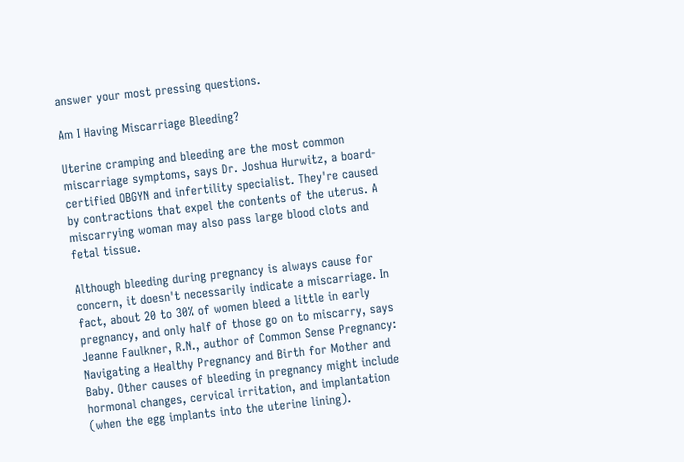answer your most pressing questions.

Am I Having Miscarriage Bleeding?

Uterine cramping and bleeding are the most common miscarriage symptoms, says Dr. Joshua Hurwitz, a board-certified OBGYN and infertility specialist. They're caused by contractions that expel the contents of the uterus. A miscarrying woman may also pass large blood clots and fetal tissue.

Although bleeding during pregnancy is always cause for concern, it doesn't necessarily indicate a miscarriage. In fact, about 20 to 30% of women bleed a little in early pregnancy, and only half of those go on to miscarry, says Jeanne Faulkner, R.N., author of Common Sense Pregnancy: Navigating a Healthy Pregnancy and Birth for Mother and Baby. Other causes of bleeding in pregnancy might include hormonal changes, cervical irritation, and implantation (when the egg implants into the uterine lining).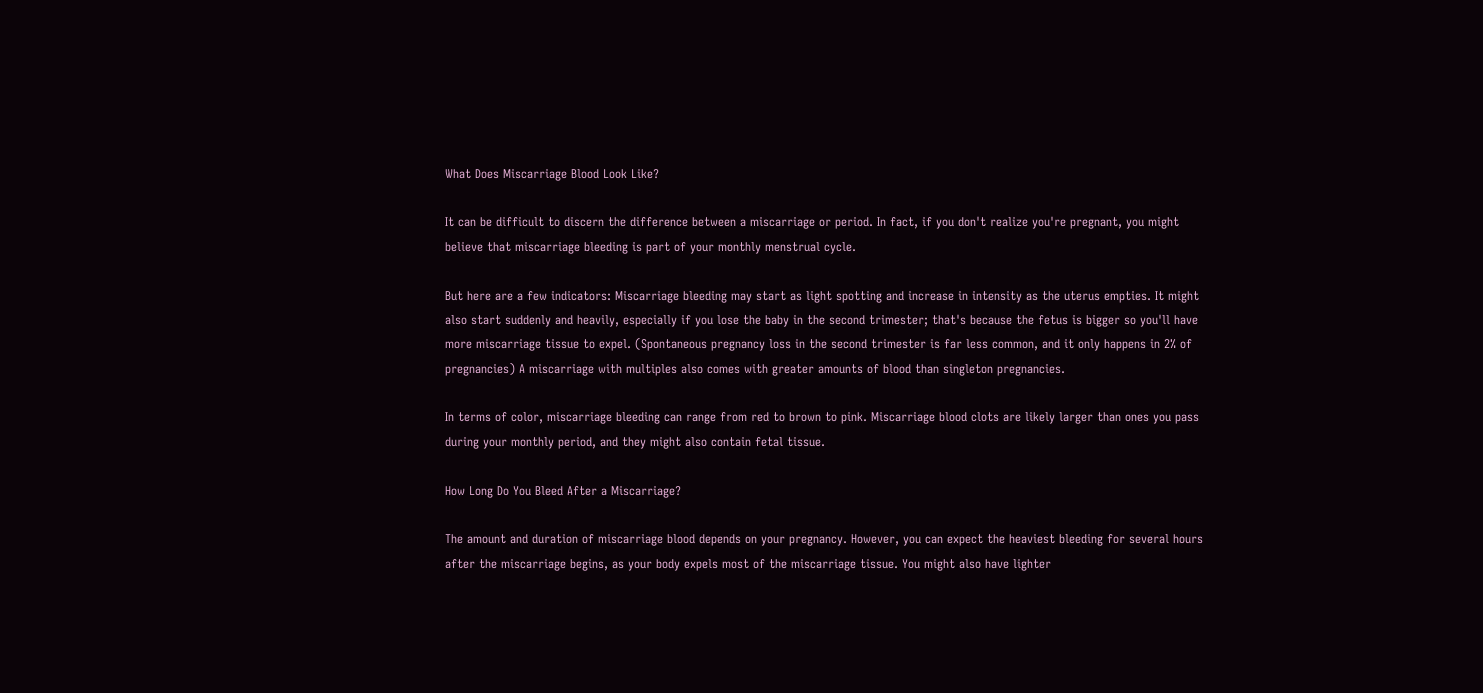What Does Miscarriage Blood Look Like?

It can be difficult to discern the difference between a miscarriage or period. In fact, if you don't realize you're pregnant, you might believe that miscarriage bleeding is part of your monthly menstrual cycle.

But here are a few indicators: Miscarriage bleeding may start as light spotting and increase in intensity as the uterus empties. It might also start suddenly and heavily, especially if you lose the baby in the second trimester; that's because the fetus is bigger so you'll have more miscarriage tissue to expel. (Spontaneous pregnancy loss in the second trimester is far less common, and it only happens in 2% of pregnancies) A miscarriage with multiples also comes with greater amounts of blood than singleton pregnancies.

In terms of color, miscarriage bleeding can range from red to brown to pink. Miscarriage blood clots are likely larger than ones you pass during your monthly period, and they might also contain fetal tissue.

How Long Do You Bleed After a Miscarriage?

The amount and duration of miscarriage blood depends on your pregnancy. However, you can expect the heaviest bleeding for several hours after the miscarriage begins, as your body expels most of the miscarriage tissue. You might also have lighter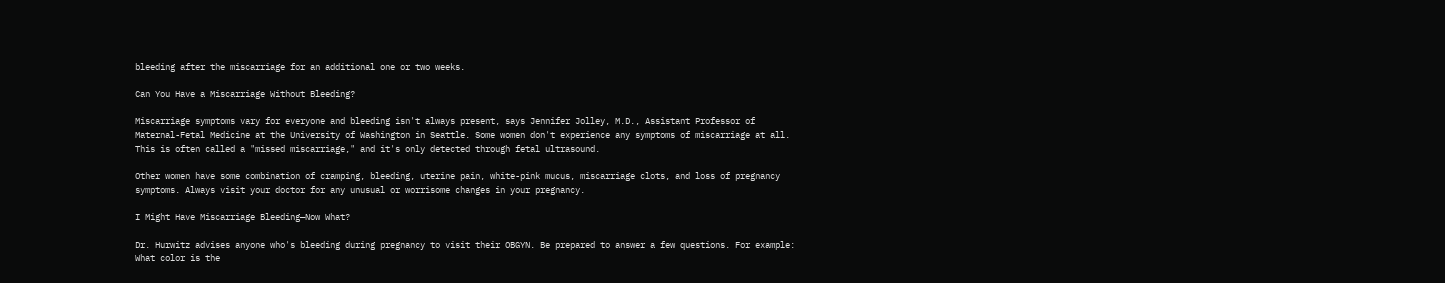bleeding after the miscarriage for an additional one or two weeks.

Can You Have a Miscarriage Without Bleeding?

Miscarriage symptoms vary for everyone and bleeding isn't always present, says Jennifer Jolley, M.D., Assistant Professor of Maternal-Fetal Medicine at the University of Washington in Seattle. Some women don't experience any symptoms of miscarriage at all. This is often called a "missed miscarriage," and it's only detected through fetal ultrasound.

Other women have some combination of cramping, bleeding, uterine pain, white-pink mucus, miscarriage clots, and loss of pregnancy symptoms. Always visit your doctor for any unusual or worrisome changes in your pregnancy.

I Might Have Miscarriage Bleeding—Now What?

Dr. Hurwitz advises anyone who's bleeding during pregnancy to visit their OBGYN. Be prepared to answer a few questions. For example: What color is the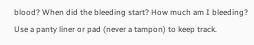blood? When did the bleeding start? How much am I bleeding? Use a panty liner or pad (never a tampon) to keep track.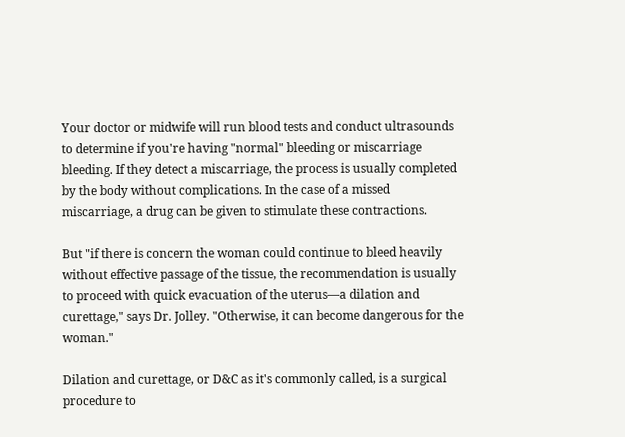Your doctor or midwife will run blood tests and conduct ultrasounds to determine if you're having "normal" bleeding or miscarriage bleeding. If they detect a miscarriage, the process is usually completed by the body without complications. In the case of a missed miscarriage, a drug can be given to stimulate these contractions.

But "if there is concern the woman could continue to bleed heavily without effective passage of the tissue, the recommendation is usually to proceed with quick evacuation of the uterus—a dilation and curettage," says Dr. Jolley. "Otherwise, it can become dangerous for the woman."

Dilation and curettage, or D&C as it's commonly called, is a surgical procedure to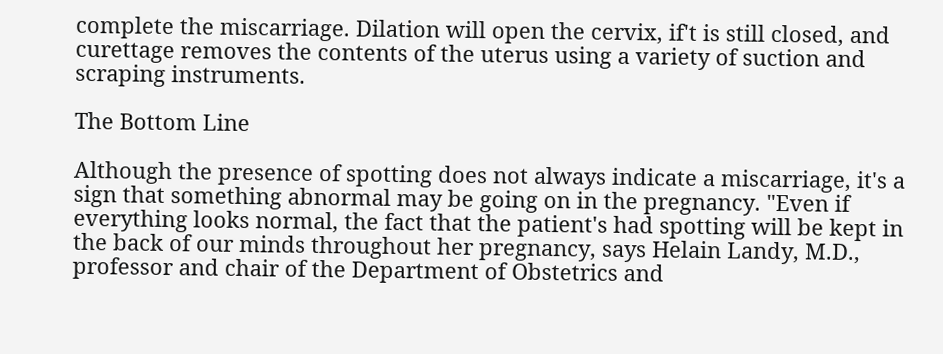complete the miscarriage. Dilation will open the cervix, if't is still closed, and curettage removes the contents of the uterus using a variety of suction and scraping instruments.

The Bottom Line

Although the presence of spotting does not always indicate a miscarriage, it's a sign that something abnormal may be going on in the pregnancy. "Even if everything looks normal, the fact that the patient's had spotting will be kept in the back of our minds throughout her pregnancy, says Helain Landy, M.D., professor and chair of the Department of Obstetrics and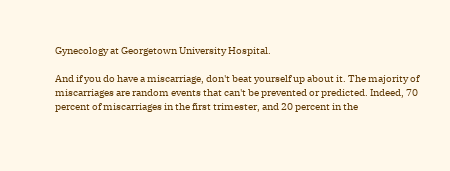Gynecology at Georgetown University Hospital.

And if you do have a miscarriage, don't beat yourself up about it. The majority of miscarriages are random events that can't be prevented or predicted. Indeed, 70 percent of miscarriages in the first trimester, and 20 percent in the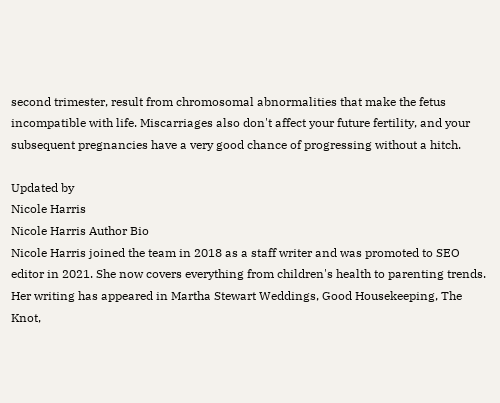second trimester, result from chromosomal abnormalities that make the fetus incompatible with life. Miscarriages also don't affect your future fertility, and your subsequent pregnancies have a very good chance of progressing without a hitch.

Updated by
Nicole Harris
Nicole Harris Author Bio
Nicole Harris joined the team in 2018 as a staff writer and was promoted to SEO editor in 2021. She now covers everything from children's health to parenting trends. Her writing has appeared in Martha Stewart Weddings, Good Housekeeping, The Knot,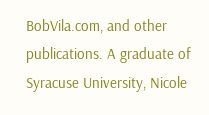BobVila.com, and other publications. A graduate of Syracuse University, Nicole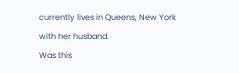currently lives in Queens, New York with her husband.
Was this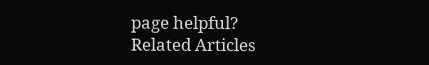page helpful?
Related Articles